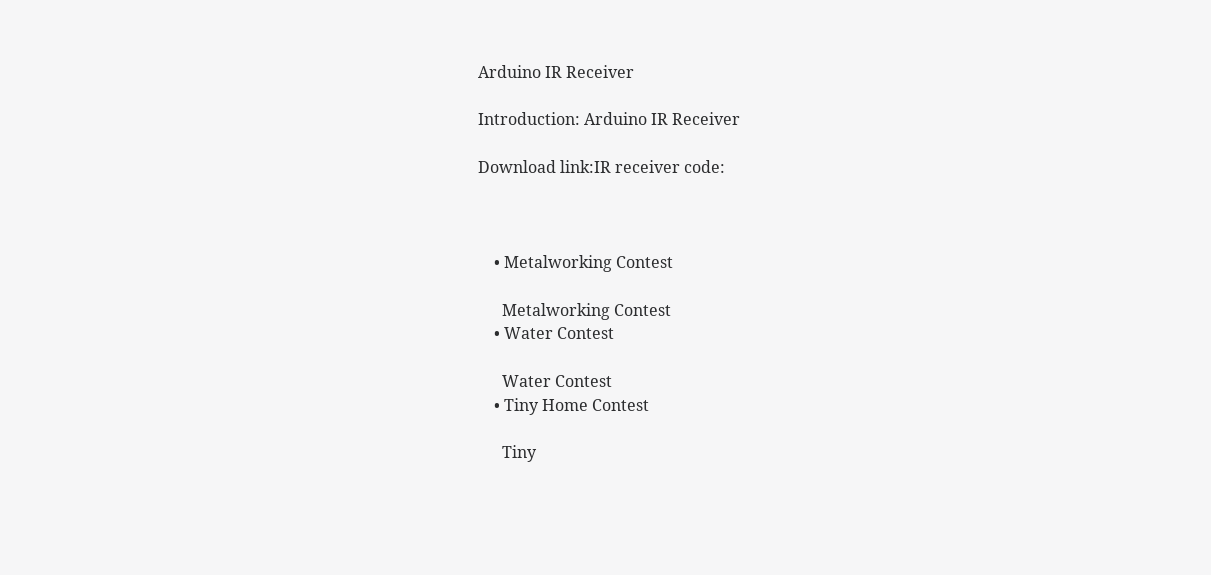Arduino IR Receiver

Introduction: Arduino IR Receiver

Download link:IR receiver code:



    • Metalworking Contest

      Metalworking Contest
    • Water Contest

      Water Contest
    • Tiny Home Contest

      Tiny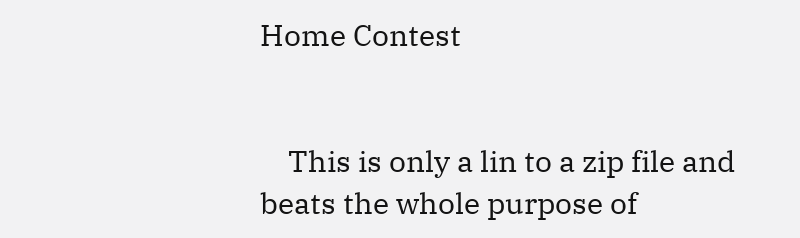Home Contest


    This is only a lin to a zip file and beats the whole purpose of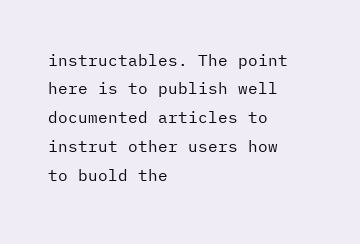instructables. The point here is to publish well documented articles to instrut other users how to buold the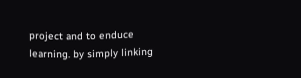project and to enduce learning. by simply linking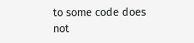to some code does not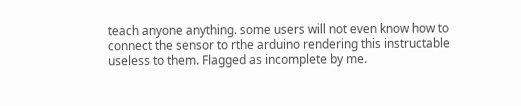teach anyone anything. some users will not even know how to connect the sensor to rthe arduino rendering this instructable useless to them. Flagged as incomplete by me.